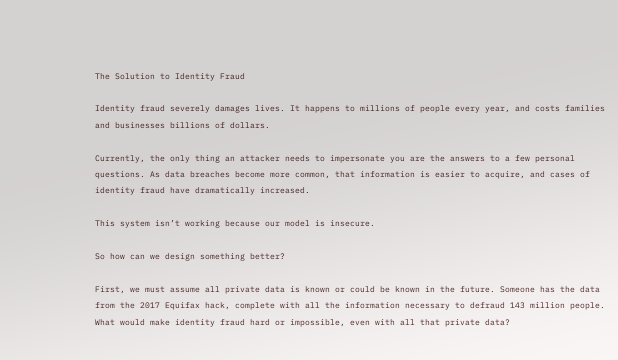The Solution to Identity Fraud

Identity fraud severely damages lives. It happens to millions of people every year, and costs families and businesses billions of dollars.

Currently, the only thing an attacker needs to impersonate you are the answers to a few personal questions. As data breaches become more common, that information is easier to acquire, and cases of identity fraud have dramatically increased.

This system isn’t working because our model is insecure.

So how can we design something better?

First, we must assume all private data is known or could be known in the future. Someone has the data from the 2017 Equifax hack, complete with all the information necessary to defraud 143 million people. What would make identity fraud hard or impossible, even with all that private data?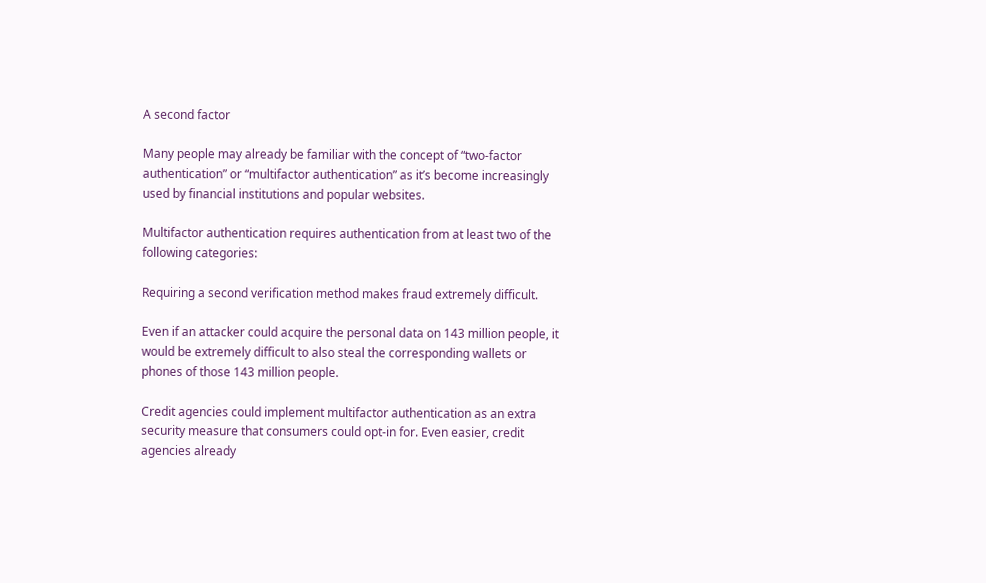A second factor

Many people may already be familiar with the concept of “two-factor authentication” or “multifactor authentication” as it’s become increasingly used by financial institutions and popular websites.

Multifactor authentication requires authentication from at least two of the following categories:

Requiring a second verification method makes fraud extremely difficult.

Even if an attacker could acquire the personal data on 143 million people, it would be extremely difficult to also steal the corresponding wallets or phones of those 143 million people.

Credit agencies could implement multifactor authentication as an extra security measure that consumers could opt-in for. Even easier, credit agencies already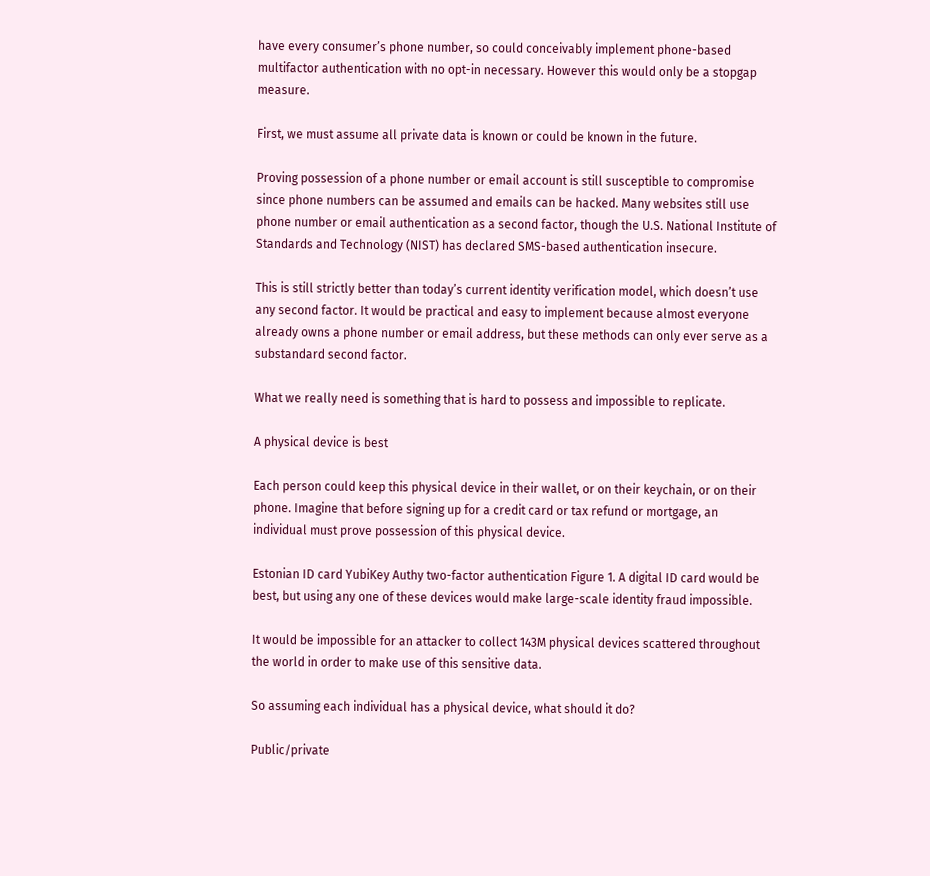have every consumer’s phone number, so could conceivably implement phone-based multifactor authentication with no opt-in necessary. However this would only be a stopgap measure.

First, we must assume all private data is known or could be known in the future.

Proving possession of a phone number or email account is still susceptible to compromise since phone numbers can be assumed and emails can be hacked. Many websites still use phone number or email authentication as a second factor, though the U.S. National Institute of Standards and Technology (NIST) has declared SMS-based authentication insecure.

This is still strictly better than today’s current identity verification model, which doesn’t use any second factor. It would be practical and easy to implement because almost everyone already owns a phone number or email address, but these methods can only ever serve as a substandard second factor.

What we really need is something that is hard to possess and impossible to replicate.

A physical device is best

Each person could keep this physical device in their wallet, or on their keychain, or on their phone. Imagine that before signing up for a credit card or tax refund or mortgage, an individual must prove possession of this physical device.

Estonian ID card YubiKey Authy two-factor authentication Figure 1. A digital ID card would be best, but using any one of these devices would make large-scale identity fraud impossible.

It would be impossible for an attacker to collect 143M physical devices scattered throughout the world in order to make use of this sensitive data.

So assuming each individual has a physical device, what should it do?

Public/private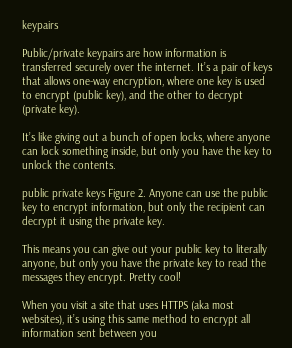keypairs

Public/private keypairs are how information is transferred securely over the internet. It’s a pair of keys that allows one-way encryption, where one key is used to encrypt (public key), and the other to decrypt (private key).

It’s like giving out a bunch of open locks, where anyone can lock something inside, but only you have the key to unlock the contents.

public private keys Figure 2. Anyone can use the public key to encrypt information, but only the recipient can decrypt it using the private key.

This means you can give out your public key to literally anyone, but only you have the private key to read the messages they encrypt. Pretty cool!

When you visit a site that uses HTTPS (aka most websites), it’s using this same method to encrypt all information sent between you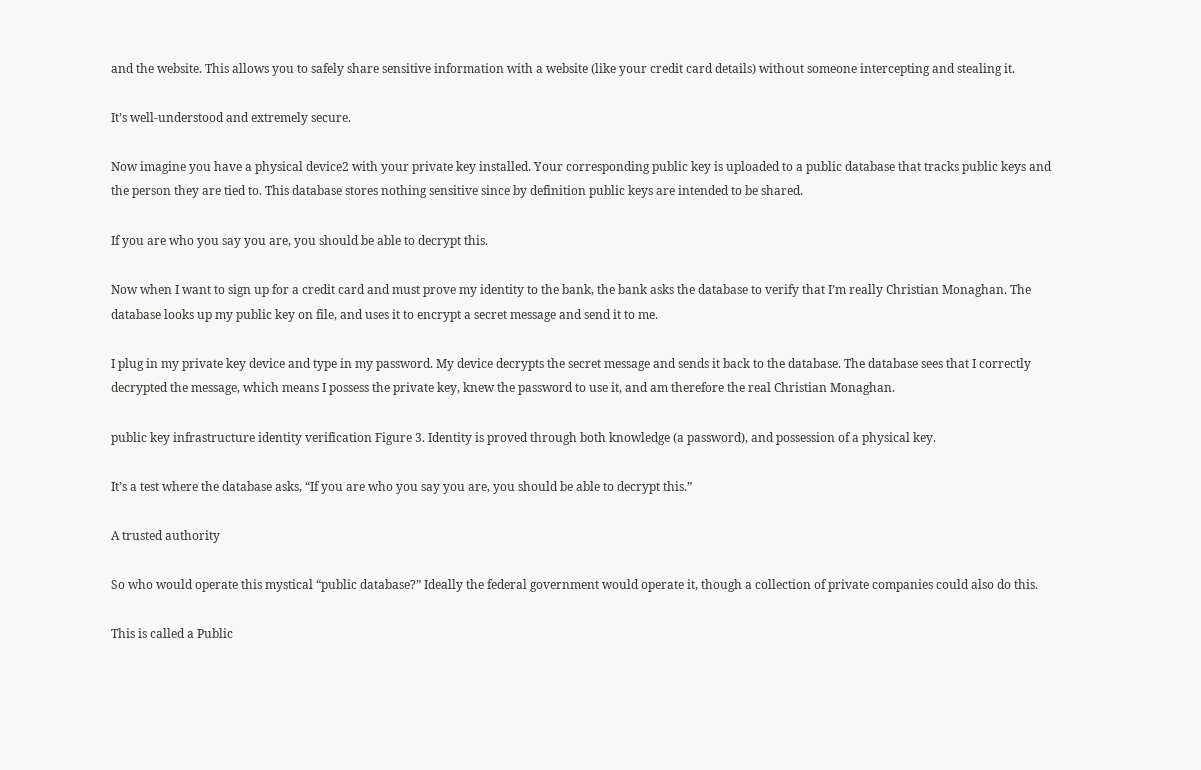and the website. This allows you to safely share sensitive information with a website (like your credit card details) without someone intercepting and stealing it.

It’s well-understood and extremely secure.

Now imagine you have a physical device2 with your private key installed. Your corresponding public key is uploaded to a public database that tracks public keys and the person they are tied to. This database stores nothing sensitive since by definition public keys are intended to be shared.

If you are who you say you are, you should be able to decrypt this.

Now when I want to sign up for a credit card and must prove my identity to the bank, the bank asks the database to verify that I’m really Christian Monaghan. The database looks up my public key on file, and uses it to encrypt a secret message and send it to me.

I plug in my private key device and type in my password. My device decrypts the secret message and sends it back to the database. The database sees that I correctly decrypted the message, which means I possess the private key, knew the password to use it, and am therefore the real Christian Monaghan.

public key infrastructure identity verification Figure 3. Identity is proved through both knowledge (a password), and possession of a physical key.

It’s a test where the database asks, “If you are who you say you are, you should be able to decrypt this.”

A trusted authority

So who would operate this mystical “public database?” Ideally the federal government would operate it, though a collection of private companies could also do this.

This is called a Public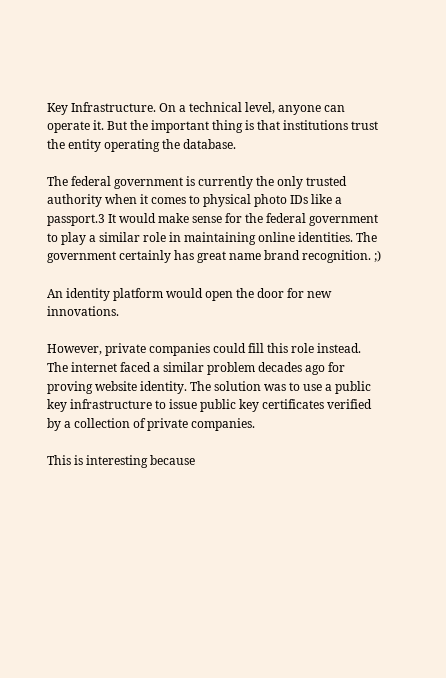Key Infrastructure. On a technical level, anyone can operate it. But the important thing is that institutions trust the entity operating the database.

The federal government is currently the only trusted authority when it comes to physical photo IDs like a passport.3 It would make sense for the federal government to play a similar role in maintaining online identities. The government certainly has great name brand recognition. ;)

An identity platform would open the door for new innovations.

However, private companies could fill this role instead. The internet faced a similar problem decades ago for proving website identity. The solution was to use a public key infrastructure to issue public key certificates verified by a collection of private companies.

This is interesting because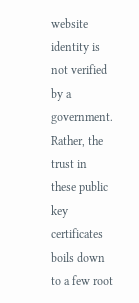website identity is not verified by a government. Rather, the trust in these public key certificates boils down to a few root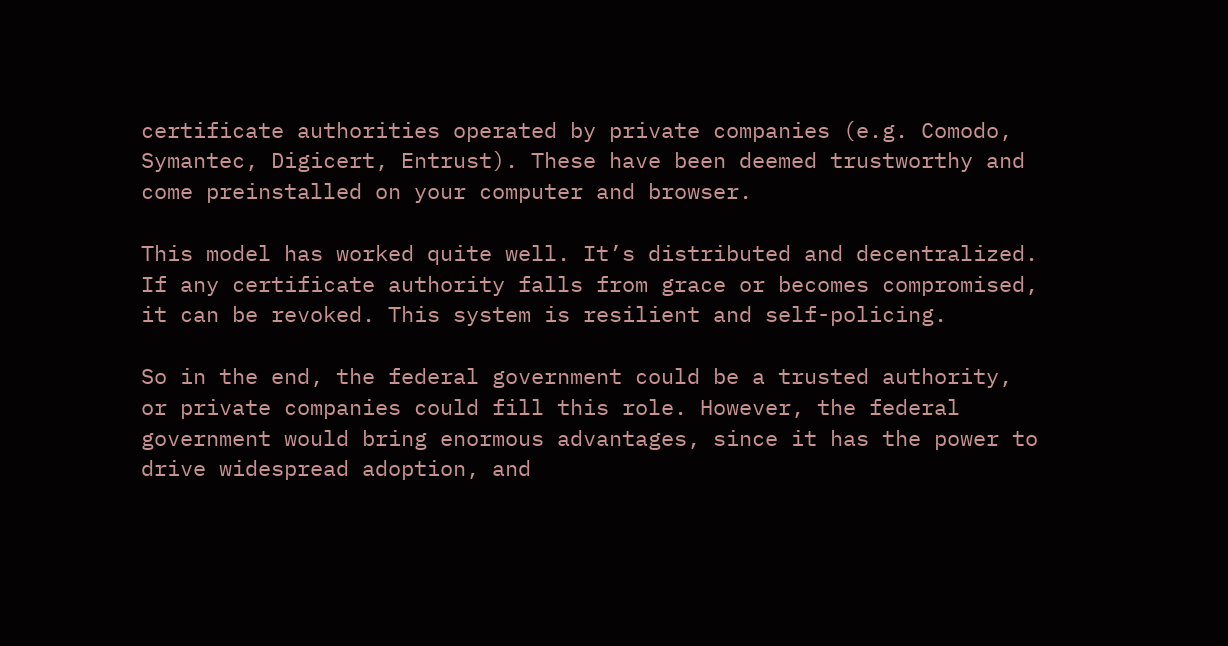certificate authorities operated by private companies (e.g. Comodo, Symantec, Digicert, Entrust). These have been deemed trustworthy and come preinstalled on your computer and browser.

This model has worked quite well. It’s distributed and decentralized. If any certificate authority falls from grace or becomes compromised, it can be revoked. This system is resilient and self-policing.

So in the end, the federal government could be a trusted authority, or private companies could fill this role. However, the federal government would bring enormous advantages, since it has the power to drive widespread adoption, and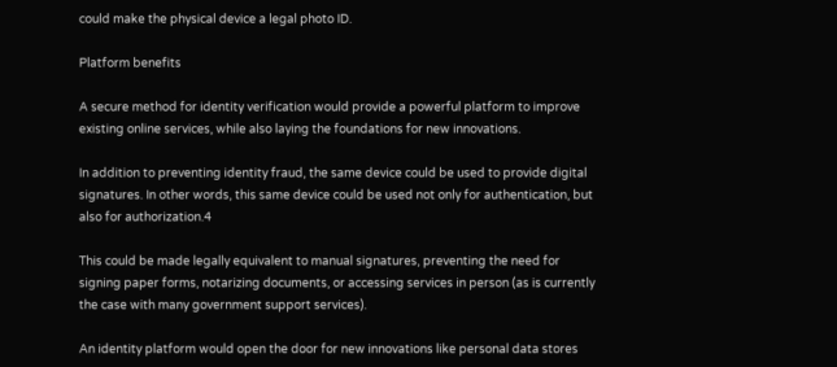could make the physical device a legal photo ID.

Platform benefits

A secure method for identity verification would provide a powerful platform to improve existing online services, while also laying the foundations for new innovations.

In addition to preventing identity fraud, the same device could be used to provide digital signatures. In other words, this same device could be used not only for authentication, but also for authorization.4

This could be made legally equivalent to manual signatures, preventing the need for signing paper forms, notarizing documents, or accessing services in person (as is currently the case with many government support services).

An identity platform would open the door for new innovations like personal data stores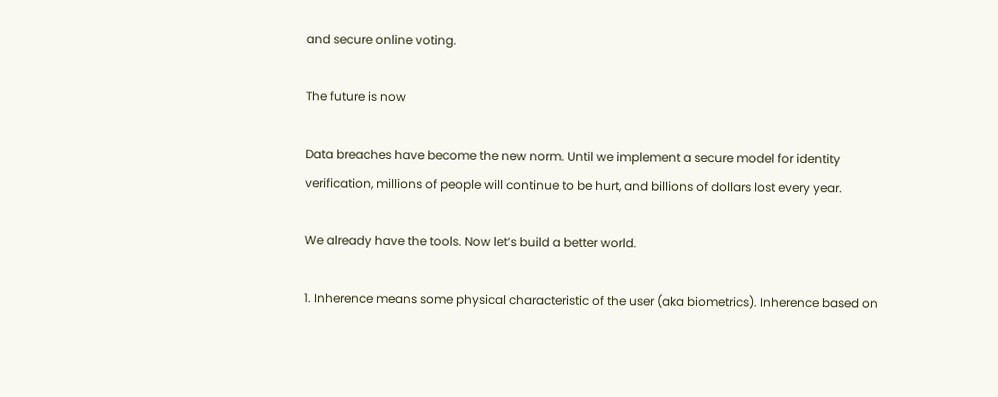and secure online voting.

The future is now

Data breaches have become the new norm. Until we implement a secure model for identity verification, millions of people will continue to be hurt, and billions of dollars lost every year.

We already have the tools. Now let’s build a better world.

1. Inherence means some physical characteristic of the user (aka biometrics). Inherence based on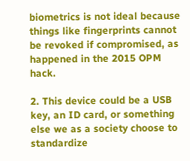biometrics is not ideal because things like fingerprints cannot be revoked if compromised, as happened in the 2015 OPM hack.

2. This device could be a USB key, an ID card, or something else we as a society choose to standardize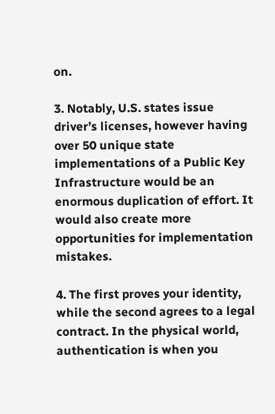on.

3. Notably, U.S. states issue driver’s licenses, however having over 50 unique state implementations of a Public Key Infrastructure would be an enormous duplication of effort. It would also create more opportunities for implementation mistakes.

4. The first proves your identity, while the second agrees to a legal contract. In the physical world, authentication is when you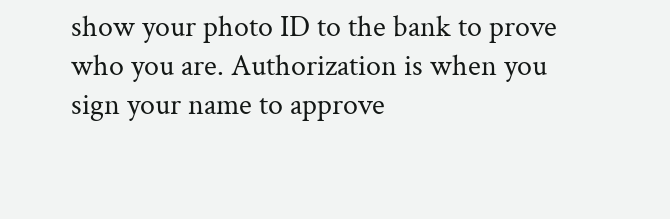show your photo ID to the bank to prove who you are. Authorization is when you sign your name to approve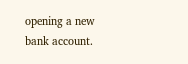opening a new bank account.